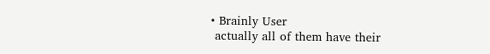• Brainly User
 actually all of them have their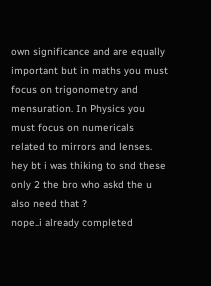own significance and are equally important but in maths you must focus on trigonometry and mensuration. In Physics you must focus on numericals related to mirrors and lenses.
hey bt i was thiking to snd these only 2 the bro who askd the u also need that ?
nope..i already completed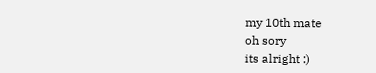my 10th mate
oh sory
its alright :)